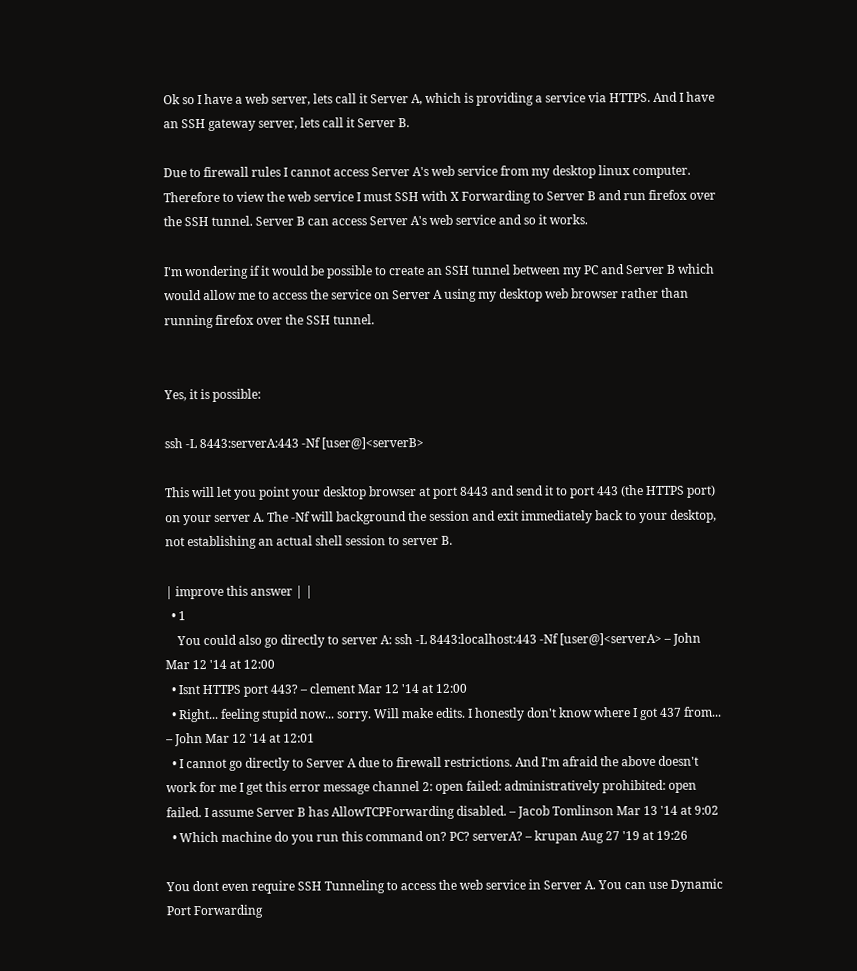Ok so I have a web server, lets call it Server A, which is providing a service via HTTPS. And I have an SSH gateway server, lets call it Server B.

Due to firewall rules I cannot access Server A's web service from my desktop linux computer. Therefore to view the web service I must SSH with X Forwarding to Server B and run firefox over the SSH tunnel. Server B can access Server A's web service and so it works.

I'm wondering if it would be possible to create an SSH tunnel between my PC and Server B which would allow me to access the service on Server A using my desktop web browser rather than running firefox over the SSH tunnel.


Yes, it is possible:

ssh -L 8443:serverA:443 -Nf [user@]<serverB>

This will let you point your desktop browser at port 8443 and send it to port 443 (the HTTPS port) on your server A. The -Nf will background the session and exit immediately back to your desktop, not establishing an actual shell session to server B.

| improve this answer | |
  • 1
    You could also go directly to server A: ssh -L 8443:localhost:443 -Nf [user@]<serverA> – John Mar 12 '14 at 12:00
  • Isnt HTTPS port 443? – clement Mar 12 '14 at 12:00
  • Right... feeling stupid now... sorry. Will make edits. I honestly don't know where I got 437 from... – John Mar 12 '14 at 12:01
  • I cannot go directly to Server A due to firewall restrictions. And I'm afraid the above doesn't work for me I get this error message channel 2: open failed: administratively prohibited: open failed. I assume Server B has AllowTCPForwarding disabled. – Jacob Tomlinson Mar 13 '14 at 9:02
  • Which machine do you run this command on? PC? serverA? – krupan Aug 27 '19 at 19:26

You dont even require SSH Tunneling to access the web service in Server A. You can use Dynamic Port Forwarding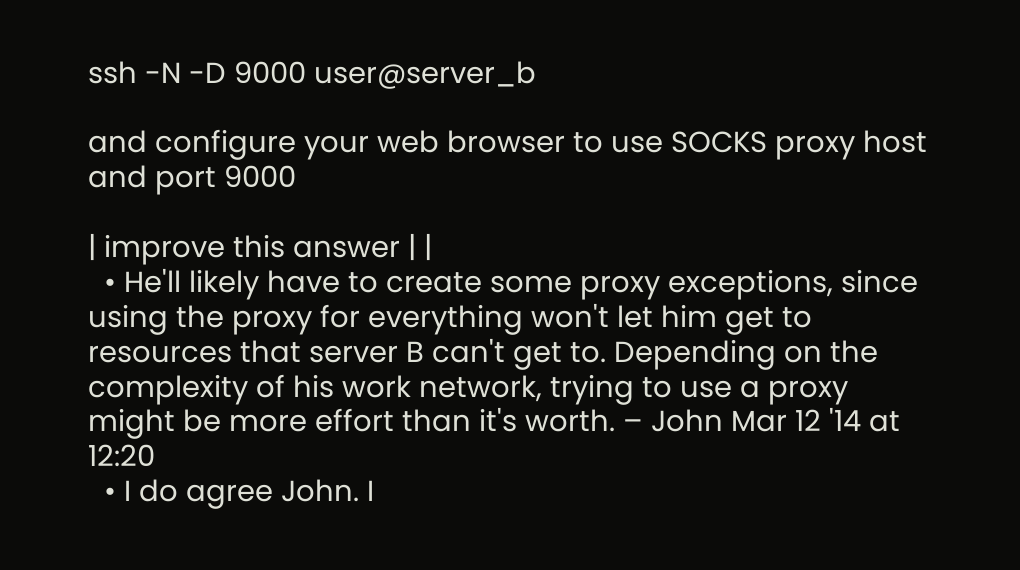ssh -N -D 9000 user@server_b

and configure your web browser to use SOCKS proxy host and port 9000

| improve this answer | |
  • He'll likely have to create some proxy exceptions, since using the proxy for everything won't let him get to resources that server B can't get to. Depending on the complexity of his work network, trying to use a proxy might be more effort than it's worth. – John Mar 12 '14 at 12:20
  • I do agree John. I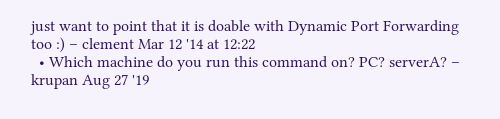just want to point that it is doable with Dynamic Port Forwarding too :) – clement Mar 12 '14 at 12:22
  • Which machine do you run this command on? PC? serverA? – krupan Aug 27 '19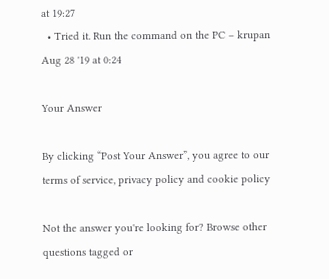at 19:27
  • Tried it. Run the command on the PC – krupan Aug 28 '19 at 0:24

Your Answer

By clicking “Post Your Answer”, you agree to our terms of service, privacy policy and cookie policy

Not the answer you're looking for? Browse other questions tagged or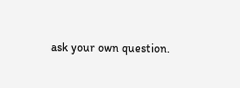ask your own question.